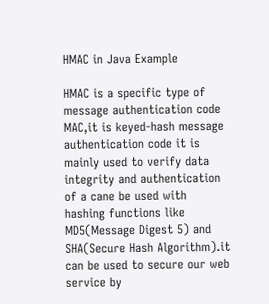HMAC in Java Example

HMAC is a specific type of message authentication code MAC,it is keyed-hash message authentication code it is mainly used to verify data integrity and authentication of a cane be used with hashing functions like MD5(Message Digest 5) and SHA(Secure Hash Algorithm).it can be used to secure our web service by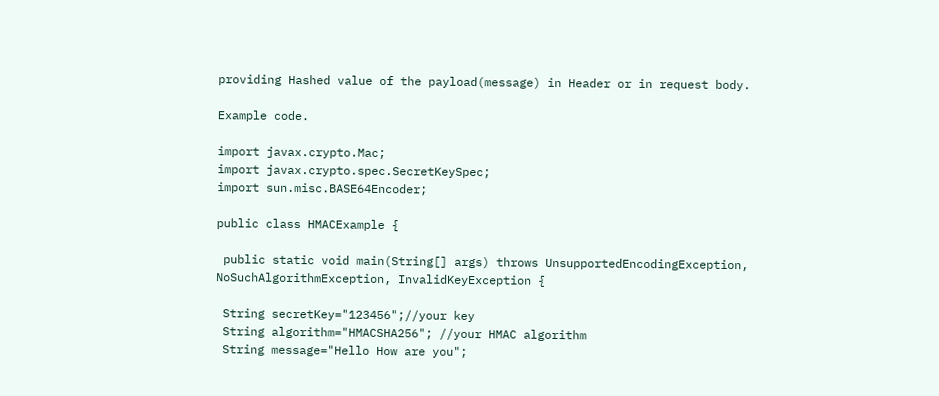providing Hashed value of the payload(message) in Header or in request body.

Example code.

import javax.crypto.Mac;
import javax.crypto.spec.SecretKeySpec;
import sun.misc.BASE64Encoder;

public class HMACExample {

 public static void main(String[] args) throws UnsupportedEncodingException, NoSuchAlgorithmException, InvalidKeyException {

 String secretKey="123456";//your key
 String algorithm="HMACSHA256"; //your HMAC algorithm
 String message="Hello How are you";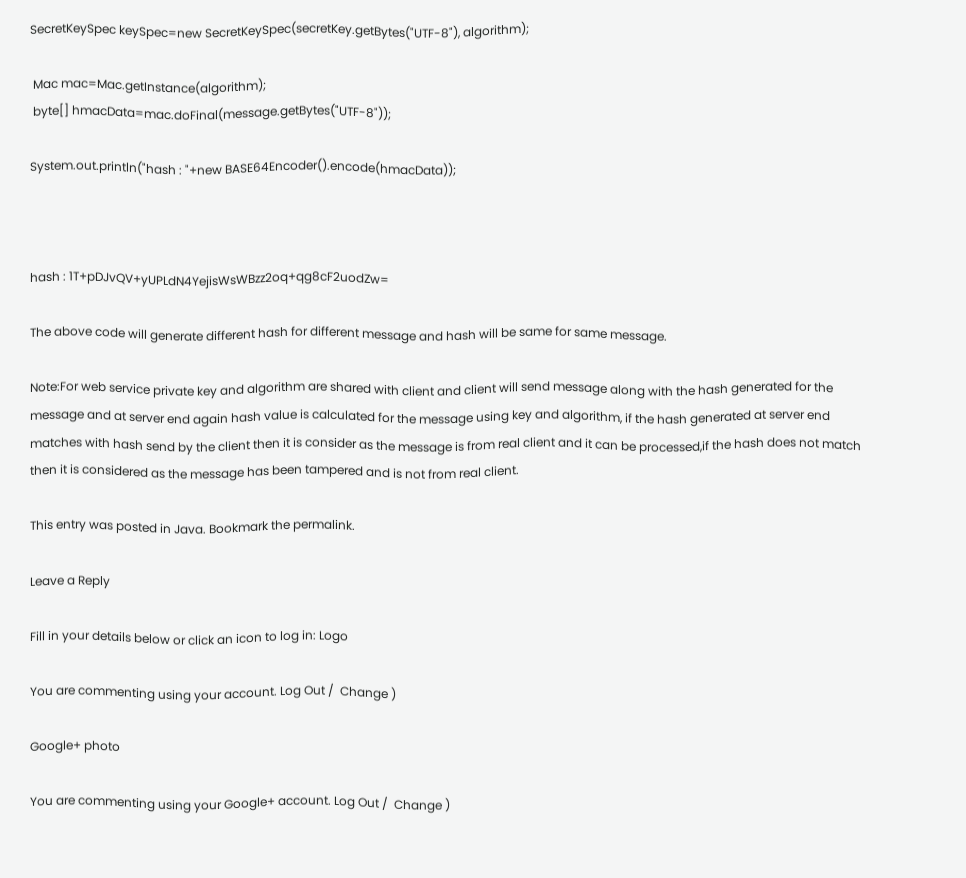SecretKeySpec keySpec=new SecretKeySpec(secretKey.getBytes("UTF-8"), algorithm);

 Mac mac=Mac.getInstance(algorithm);
 byte[] hmacData=mac.doFinal(message.getBytes("UTF-8"));

System.out.println("hash : "+new BASE64Encoder().encode(hmacData));



hash : 1T+pDJvQV+yUPLdN4YejisWsWBzz2oq+qg8cF2uodZw=

The above code will generate different hash for different message and hash will be same for same message.

Note:For web service private key and algorithm are shared with client and client will send message along with the hash generated for the message and at server end again hash value is calculated for the message using key and algorithm, if the hash generated at server end matches with hash send by the client then it is consider as the message is from real client and it can be processed,if the hash does not match then it is considered as the message has been tampered and is not from real client.

This entry was posted in Java. Bookmark the permalink.

Leave a Reply

Fill in your details below or click an icon to log in: Logo

You are commenting using your account. Log Out /  Change )

Google+ photo

You are commenting using your Google+ account. Log Out /  Change )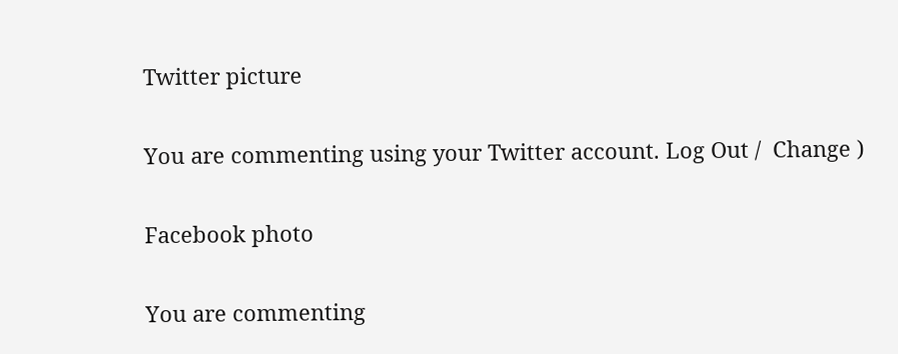Twitter picture

You are commenting using your Twitter account. Log Out /  Change )

Facebook photo

You are commenting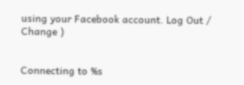using your Facebook account. Log Out /  Change )


Connecting to %s